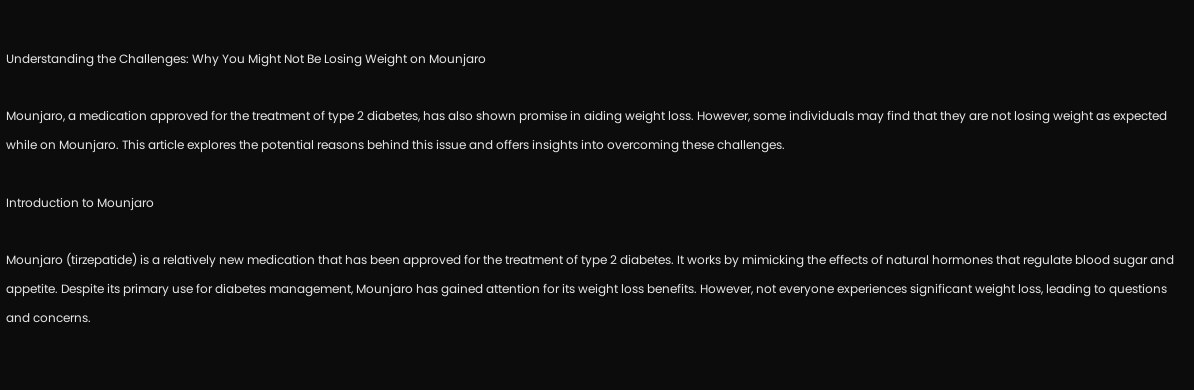Understanding the Challenges: Why You Might Not Be Losing Weight on Mounjaro

Mounjaro, a medication approved for the treatment of type 2 diabetes, has also shown promise in aiding weight loss. However, some individuals may find that they are not losing weight as expected while on Mounjaro. This article explores the potential reasons behind this issue and offers insights into overcoming these challenges.

Introduction to Mounjaro

Mounjaro (tirzepatide) is a relatively new medication that has been approved for the treatment of type 2 diabetes. It works by mimicking the effects of natural hormones that regulate blood sugar and appetite. Despite its primary use for diabetes management, Mounjaro has gained attention for its weight loss benefits. However, not everyone experiences significant weight loss, leading to questions and concerns.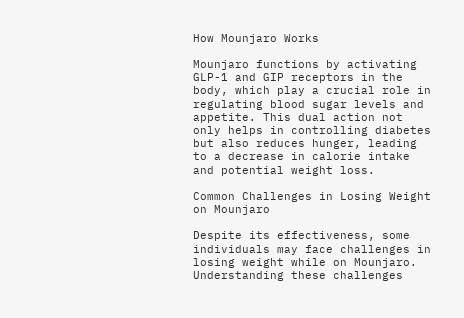How Mounjaro Works

Mounjaro functions by activating GLP-1 and GIP receptors in the body, which play a crucial role in regulating blood sugar levels and appetite. This dual action not only helps in controlling diabetes but also reduces hunger, leading to a decrease in calorie intake and potential weight loss.

Common Challenges in Losing Weight on Mounjaro

Despite its effectiveness, some individuals may face challenges in losing weight while on Mounjaro. Understanding these challenges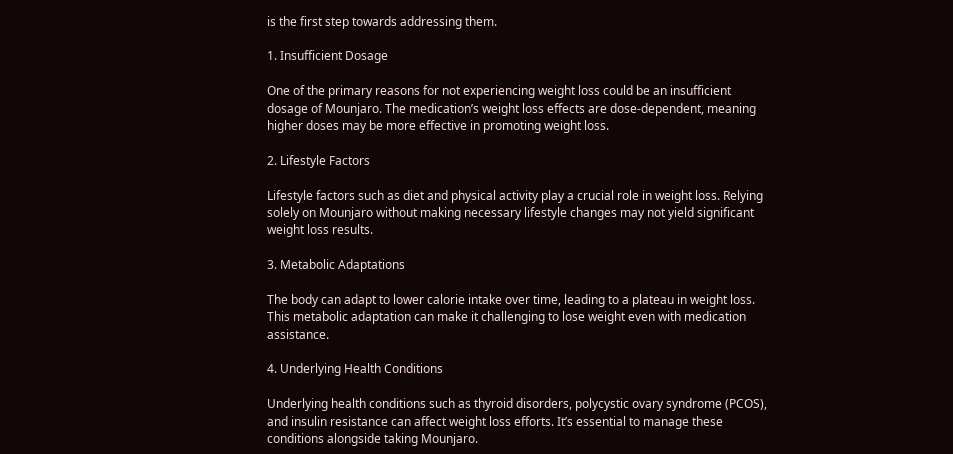is the first step towards addressing them.

1. Insufficient Dosage

One of the primary reasons for not experiencing weight loss could be an insufficient dosage of Mounjaro. The medication’s weight loss effects are dose-dependent, meaning higher doses may be more effective in promoting weight loss.

2. Lifestyle Factors

Lifestyle factors such as diet and physical activity play a crucial role in weight loss. Relying solely on Mounjaro without making necessary lifestyle changes may not yield significant weight loss results.

3. Metabolic Adaptations

The body can adapt to lower calorie intake over time, leading to a plateau in weight loss. This metabolic adaptation can make it challenging to lose weight even with medication assistance.

4. Underlying Health Conditions

Underlying health conditions such as thyroid disorders, polycystic ovary syndrome (PCOS), and insulin resistance can affect weight loss efforts. It’s essential to manage these conditions alongside taking Mounjaro.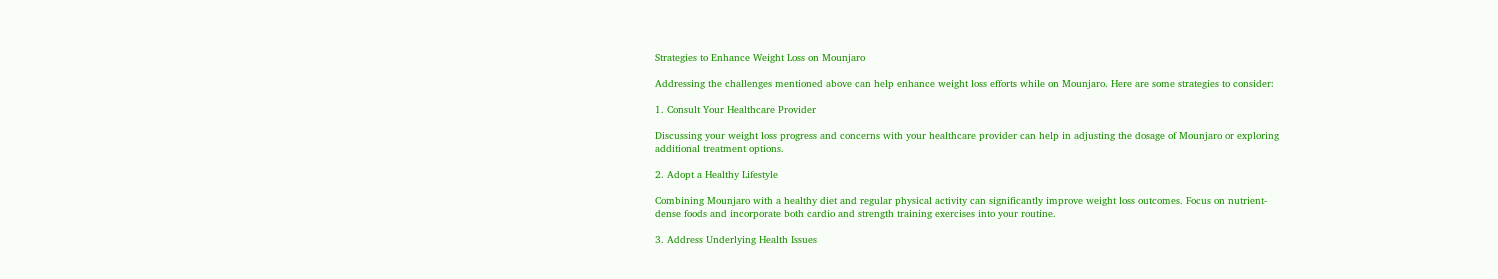Strategies to Enhance Weight Loss on Mounjaro

Addressing the challenges mentioned above can help enhance weight loss efforts while on Mounjaro. Here are some strategies to consider:

1. Consult Your Healthcare Provider

Discussing your weight loss progress and concerns with your healthcare provider can help in adjusting the dosage of Mounjaro or exploring additional treatment options.

2. Adopt a Healthy Lifestyle

Combining Mounjaro with a healthy diet and regular physical activity can significantly improve weight loss outcomes. Focus on nutrient-dense foods and incorporate both cardio and strength training exercises into your routine.

3. Address Underlying Health Issues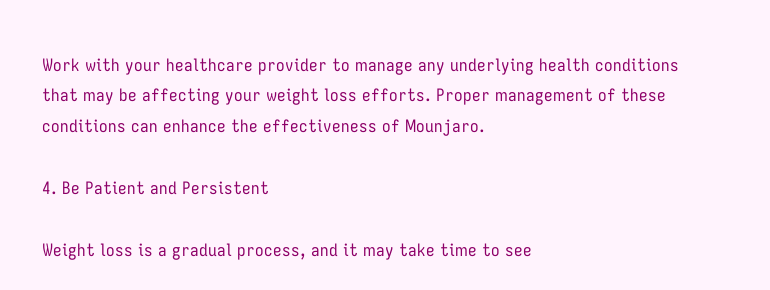Work with your healthcare provider to manage any underlying health conditions that may be affecting your weight loss efforts. Proper management of these conditions can enhance the effectiveness of Mounjaro.

4. Be Patient and Persistent

Weight loss is a gradual process, and it may take time to see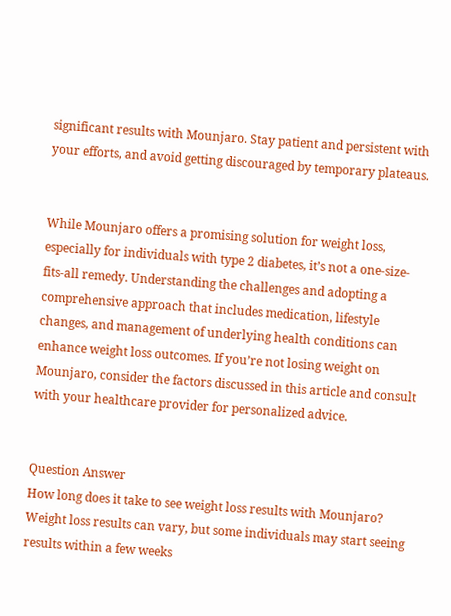significant results with Mounjaro. Stay patient and persistent with your efforts, and avoid getting discouraged by temporary plateaus.


While Mounjaro offers a promising solution for weight loss, especially for individuals with type 2 diabetes, it’s not a one-size-fits-all remedy. Understanding the challenges and adopting a comprehensive approach that includes medication, lifestyle changes, and management of underlying health conditions can enhance weight loss outcomes. If you’re not losing weight on Mounjaro, consider the factors discussed in this article and consult with your healthcare provider for personalized advice.


Question Answer
How long does it take to see weight loss results with Mounjaro? Weight loss results can vary, but some individuals may start seeing results within a few weeks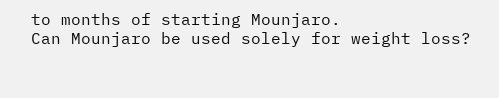to months of starting Mounjaro.
Can Mounjaro be used solely for weight loss?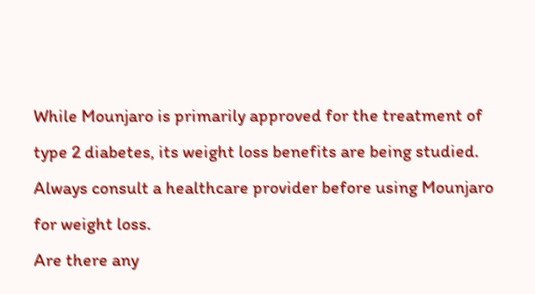While Mounjaro is primarily approved for the treatment of type 2 diabetes, its weight loss benefits are being studied. Always consult a healthcare provider before using Mounjaro for weight loss.
Are there any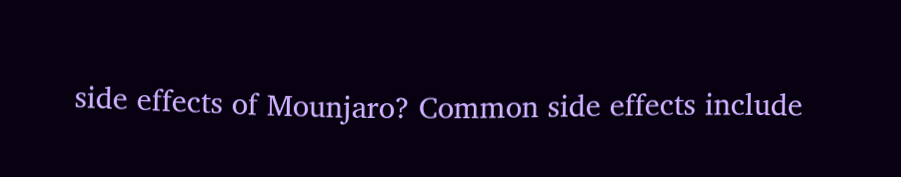side effects of Mounjaro? Common side effects include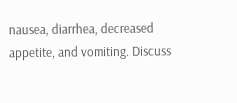nausea, diarrhea, decreased appetite, and vomiting. Discuss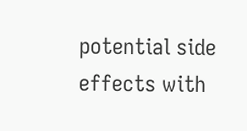potential side effects with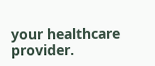your healthcare provider.